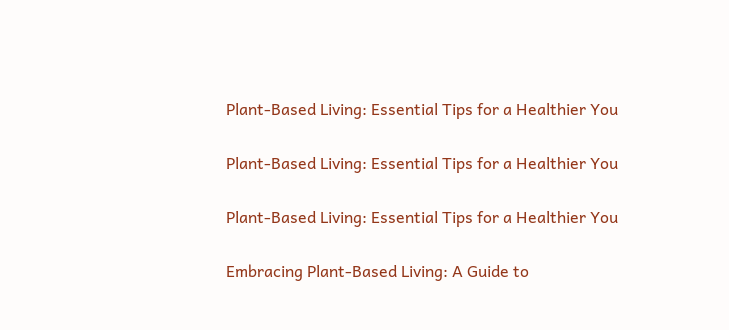Plant-Based Living: Essential Tips for a Healthier You

Plant-Based Living: Essential Tips for a Healthier You

Plant-Based Living: Essential Tips for a Healthier You

Embracing Plant-Based Living: A Guide to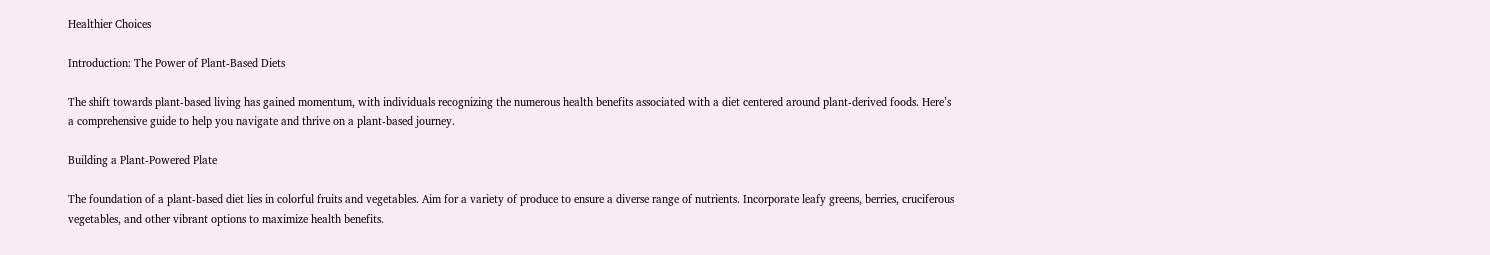Healthier Choices

Introduction: The Power of Plant-Based Diets

The shift towards plant-based living has gained momentum, with individuals recognizing the numerous health benefits associated with a diet centered around plant-derived foods. Here’s a comprehensive guide to help you navigate and thrive on a plant-based journey.

Building a Plant-Powered Plate

The foundation of a plant-based diet lies in colorful fruits and vegetables. Aim for a variety of produce to ensure a diverse range of nutrients. Incorporate leafy greens, berries, cruciferous vegetables, and other vibrant options to maximize health benefits.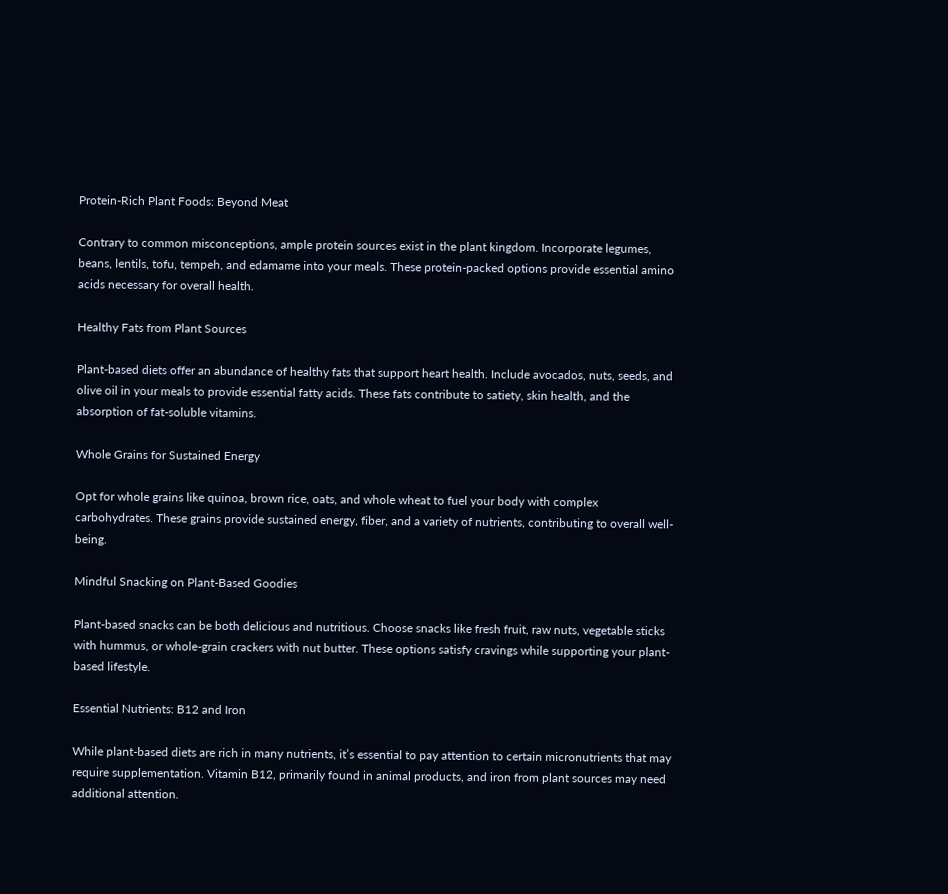Protein-Rich Plant Foods: Beyond Meat

Contrary to common misconceptions, ample protein sources exist in the plant kingdom. Incorporate legumes, beans, lentils, tofu, tempeh, and edamame into your meals. These protein-packed options provide essential amino acids necessary for overall health.

Healthy Fats from Plant Sources

Plant-based diets offer an abundance of healthy fats that support heart health. Include avocados, nuts, seeds, and olive oil in your meals to provide essential fatty acids. These fats contribute to satiety, skin health, and the absorption of fat-soluble vitamins.

Whole Grains for Sustained Energy

Opt for whole grains like quinoa, brown rice, oats, and whole wheat to fuel your body with complex carbohydrates. These grains provide sustained energy, fiber, and a variety of nutrients, contributing to overall well-being.

Mindful Snacking on Plant-Based Goodies

Plant-based snacks can be both delicious and nutritious. Choose snacks like fresh fruit, raw nuts, vegetable sticks with hummus, or whole-grain crackers with nut butter. These options satisfy cravings while supporting your plant-based lifestyle.

Essential Nutrients: B12 and Iron

While plant-based diets are rich in many nutrients, it’s essential to pay attention to certain micronutrients that may require supplementation. Vitamin B12, primarily found in animal products, and iron from plant sources may need additional attention.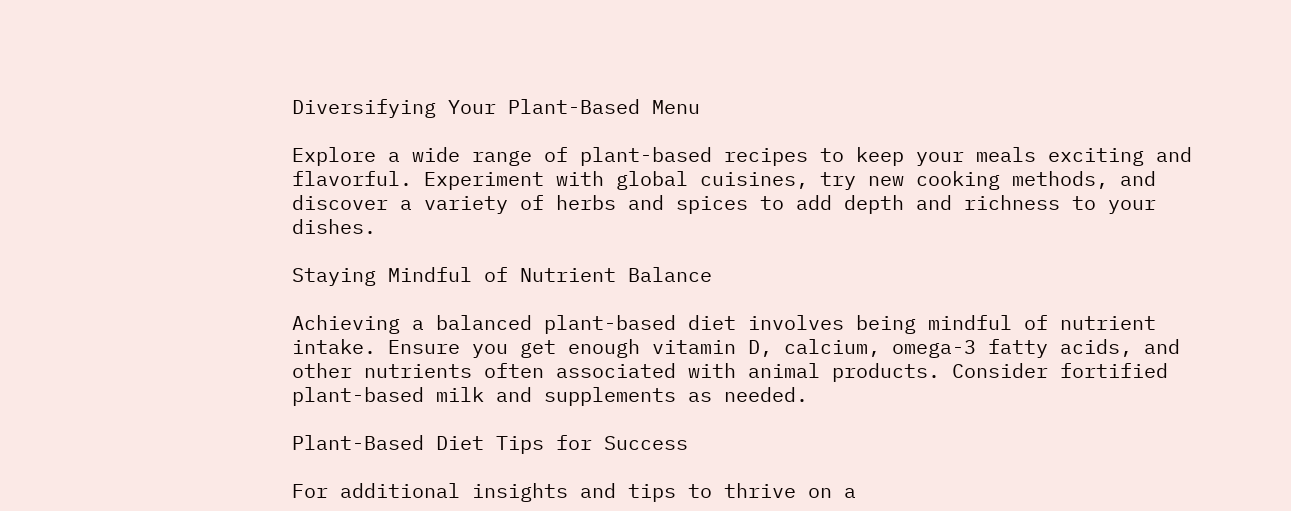Diversifying Your Plant-Based Menu

Explore a wide range of plant-based recipes to keep your meals exciting and flavorful. Experiment with global cuisines, try new cooking methods, and discover a variety of herbs and spices to add depth and richness to your dishes.

Staying Mindful of Nutrient Balance

Achieving a balanced plant-based diet involves being mindful of nutrient intake. Ensure you get enough vitamin D, calcium, omega-3 fatty acids, and other nutrients often associated with animal products. Consider fortified plant-based milk and supplements as needed.

Plant-Based Diet Tips for Success

For additional insights and tips to thrive on a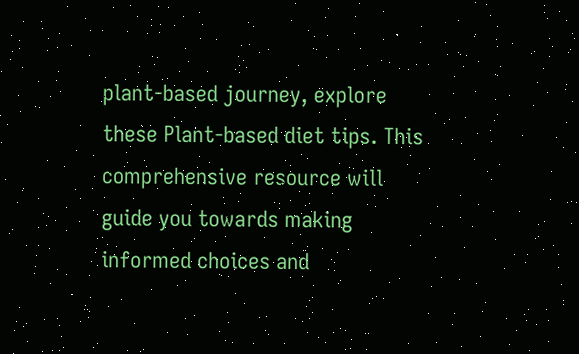plant-based journey, explore these Plant-based diet tips. This comprehensive resource will guide you towards making informed choices and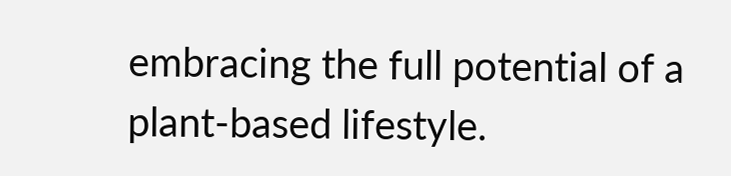embracing the full potential of a plant-based lifestyle.